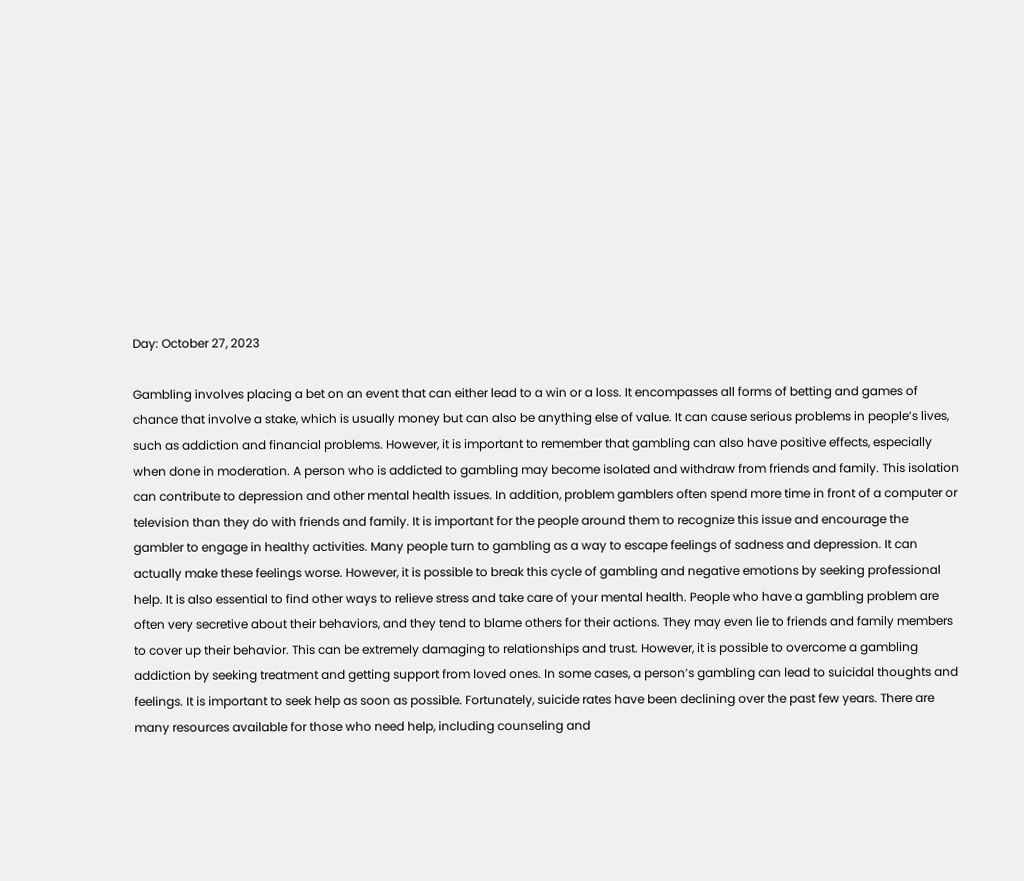Day: October 27, 2023

Gambling involves placing a bet on an event that can either lead to a win or a loss. It encompasses all forms of betting and games of chance that involve a stake, which is usually money but can also be anything else of value. It can cause serious problems in people’s lives, such as addiction and financial problems. However, it is important to remember that gambling can also have positive effects, especially when done in moderation. A person who is addicted to gambling may become isolated and withdraw from friends and family. This isolation can contribute to depression and other mental health issues. In addition, problem gamblers often spend more time in front of a computer or television than they do with friends and family. It is important for the people around them to recognize this issue and encourage the gambler to engage in healthy activities. Many people turn to gambling as a way to escape feelings of sadness and depression. It can actually make these feelings worse. However, it is possible to break this cycle of gambling and negative emotions by seeking professional help. It is also essential to find other ways to relieve stress and take care of your mental health. People who have a gambling problem are often very secretive about their behaviors, and they tend to blame others for their actions. They may even lie to friends and family members to cover up their behavior. This can be extremely damaging to relationships and trust. However, it is possible to overcome a gambling addiction by seeking treatment and getting support from loved ones. In some cases, a person’s gambling can lead to suicidal thoughts and feelings. It is important to seek help as soon as possible. Fortunately, suicide rates have been declining over the past few years. There are many resources available for those who need help, including counseling and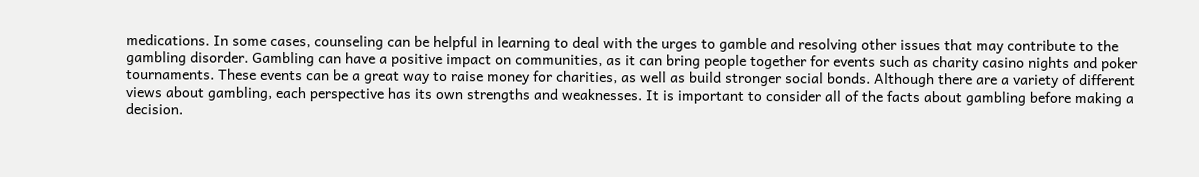medications. In some cases, counseling can be helpful in learning to deal with the urges to gamble and resolving other issues that may contribute to the gambling disorder. Gambling can have a positive impact on communities, as it can bring people together for events such as charity casino nights and poker tournaments. These events can be a great way to raise money for charities, as well as build stronger social bonds. Although there are a variety of different views about gambling, each perspective has its own strengths and weaknesses. It is important to consider all of the facts about gambling before making a decision.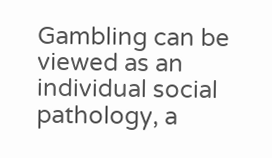Gambling can be viewed as an individual social pathology, a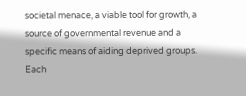societal menace, a viable tool for growth, a source of governmental revenue and a specific means of aiding deprived groups. Each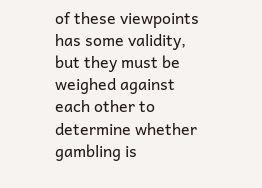of these viewpoints has some validity, but they must be weighed against each other to determine whether gambling is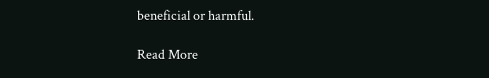beneficial or harmful.

Read More